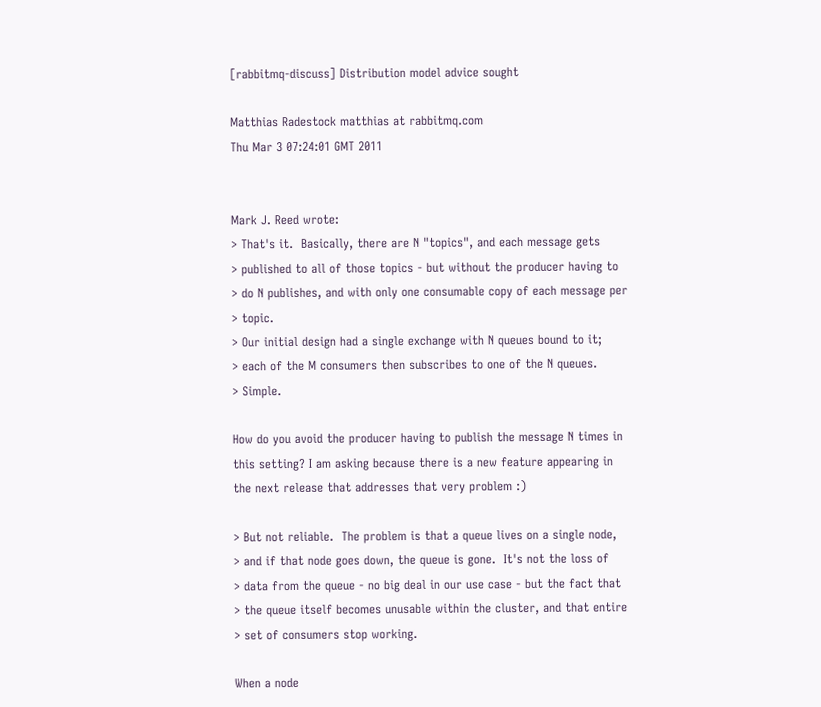[rabbitmq-discuss] Distribution model advice sought

Matthias Radestock matthias at rabbitmq.com
Thu Mar 3 07:24:01 GMT 2011


Mark J. Reed wrote:
> That's it.  Basically, there are N "topics", and each message gets
> published to all of those topics - but without the producer having to
> do N publishes, and with only one consumable copy of each message per
> topic.
> Our initial design had a single exchange with N queues bound to it;
> each of the M consumers then subscribes to one of the N queues.
> Simple.

How do you avoid the producer having to publish the message N times in
this setting? I am asking because there is a new feature appearing in
the next release that addresses that very problem :)

> But not reliable.  The problem is that a queue lives on a single node,
> and if that node goes down, the queue is gone.  It's not the loss of
> data from the queue - no big deal in our use case - but the fact that
> the queue itself becomes unusable within the cluster, and that entire
> set of consumers stop working.

When a node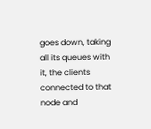goes down, taking all its queues with it, the clients
connected to that node and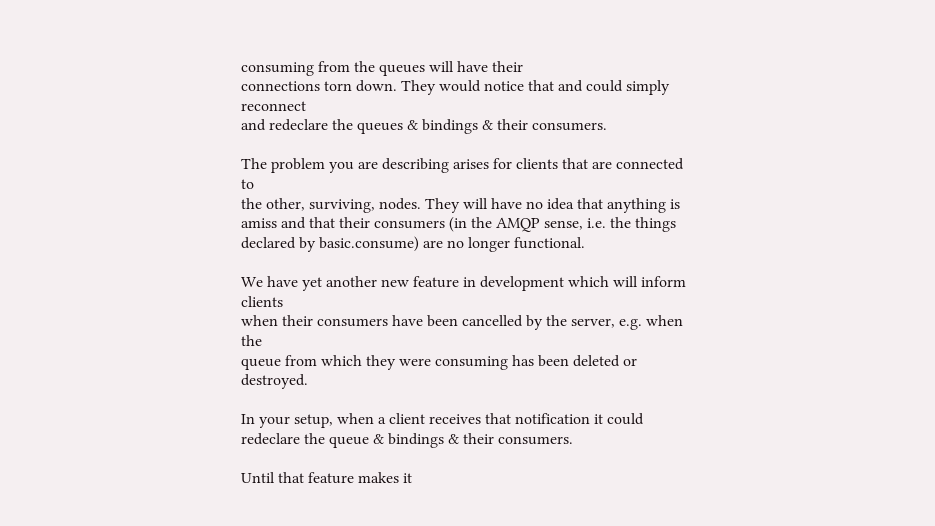consuming from the queues will have their
connections torn down. They would notice that and could simply reconnect
and redeclare the queues & bindings & their consumers.

The problem you are describing arises for clients that are connected to
the other, surviving, nodes. They will have no idea that anything is
amiss and that their consumers (in the AMQP sense, i.e. the things
declared by basic.consume) are no longer functional.

We have yet another new feature in development which will inform clients
when their consumers have been cancelled by the server, e.g. when the
queue from which they were consuming has been deleted or destroyed.

In your setup, when a client receives that notification it could
redeclare the queue & bindings & their consumers.

Until that feature makes it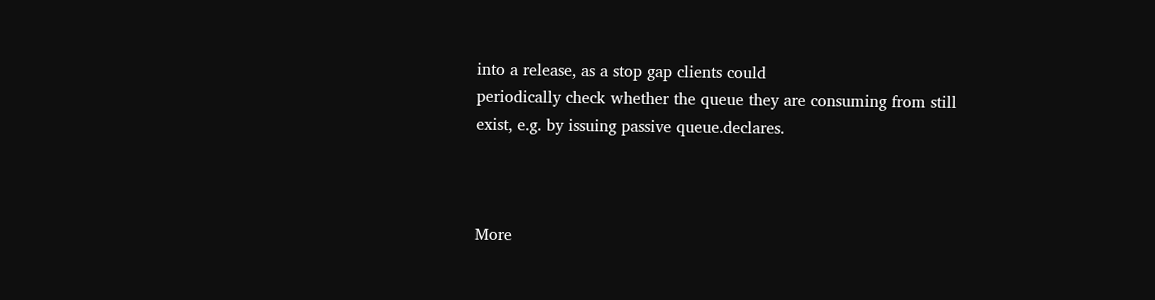into a release, as a stop gap clients could
periodically check whether the queue they are consuming from still
exist, e.g. by issuing passive queue.declares.



More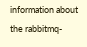information about the rabbitmq-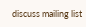discuss mailing list